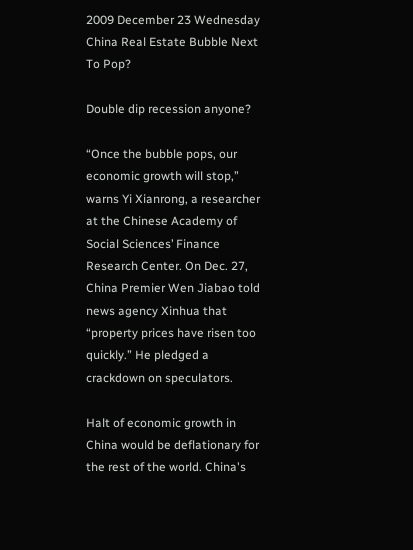2009 December 23 Wednesday
China Real Estate Bubble Next To Pop?

Double dip recession anyone?

“Once the bubble pops, our economic growth will stop,” warns Yi Xianrong, a researcher at the Chinese Academy of Social Sciences’ Finance Research Center. On Dec. 27, China Premier Wen Jiabao told news agency Xinhua that “property prices have risen too quickly.” He pledged a crackdown on speculators.

Halt of economic growth in China would be deflationary for the rest of the world. China's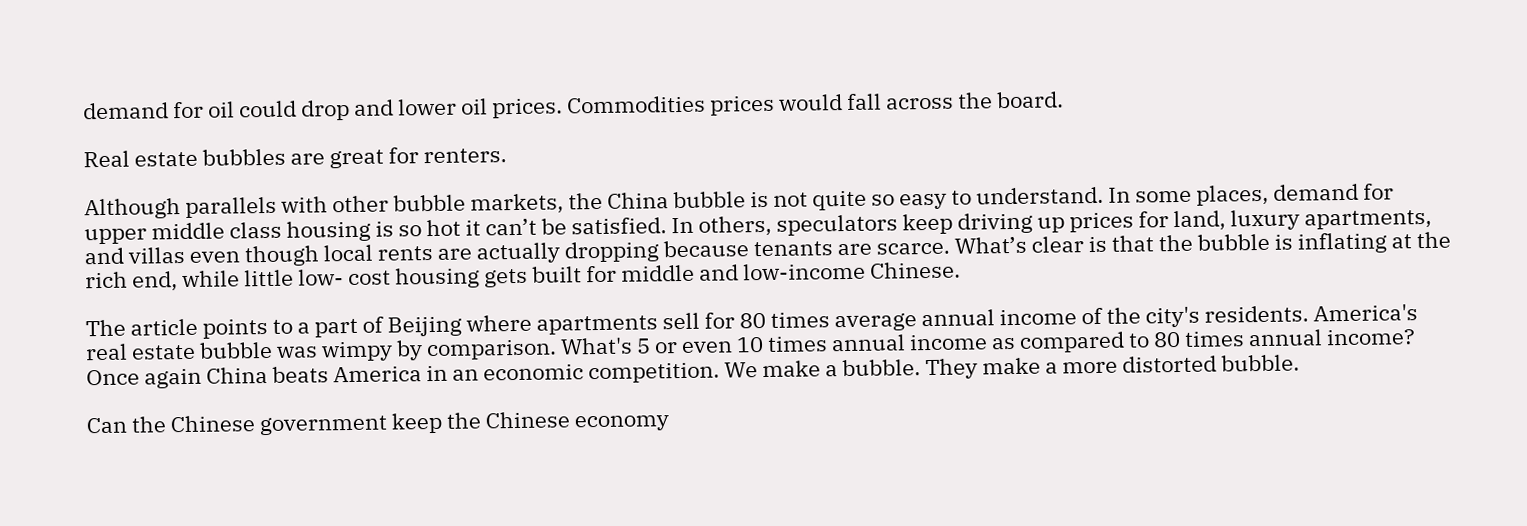demand for oil could drop and lower oil prices. Commodities prices would fall across the board.

Real estate bubbles are great for renters.

Although parallels with other bubble markets, the China bubble is not quite so easy to understand. In some places, demand for upper middle class housing is so hot it can’t be satisfied. In others, speculators keep driving up prices for land, luxury apartments, and villas even though local rents are actually dropping because tenants are scarce. What’s clear is that the bubble is inflating at the rich end, while little low- cost housing gets built for middle and low-income Chinese.

The article points to a part of Beijing where apartments sell for 80 times average annual income of the city's residents. America's real estate bubble was wimpy by comparison. What's 5 or even 10 times annual income as compared to 80 times annual income? Once again China beats America in an economic competition. We make a bubble. They make a more distorted bubble.

Can the Chinese government keep the Chinese economy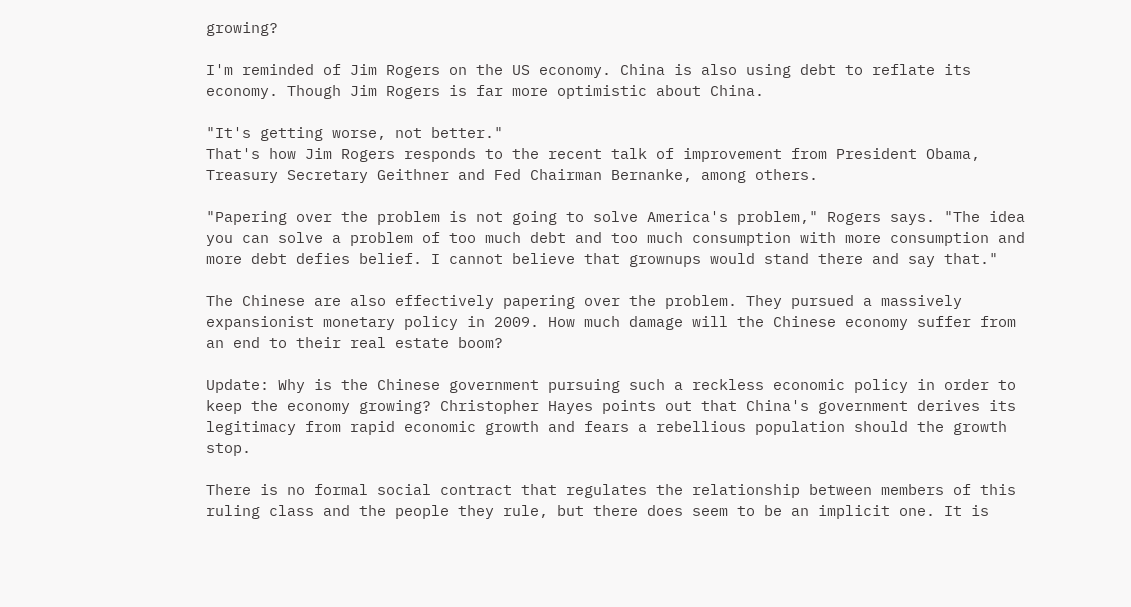growing?

I'm reminded of Jim Rogers on the US economy. China is also using debt to reflate its economy. Though Jim Rogers is far more optimistic about China.

"It's getting worse, not better."
That's how Jim Rogers responds to the recent talk of improvement from President Obama, Treasury Secretary Geithner and Fed Chairman Bernanke, among others.

"Papering over the problem is not going to solve America's problem," Rogers says. "The idea you can solve a problem of too much debt and too much consumption with more consumption and more debt defies belief. I cannot believe that grownups would stand there and say that."

The Chinese are also effectively papering over the problem. They pursued a massively expansionist monetary policy in 2009. How much damage will the Chinese economy suffer from an end to their real estate boom?

Update: Why is the Chinese government pursuing such a reckless economic policy in order to keep the economy growing? Christopher Hayes points out that China's government derives its legitimacy from rapid economic growth and fears a rebellious population should the growth stop.

There is no formal social contract that regulates the relationship between members of this ruling class and the people they rule, but there does seem to be an implicit one. It is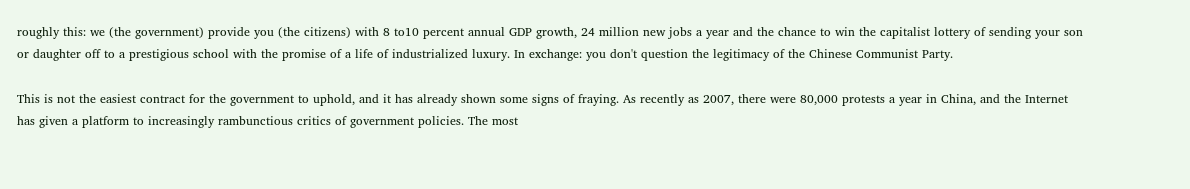roughly this: we (the government) provide you (the citizens) with 8 to10 percent annual GDP growth, 24 million new jobs a year and the chance to win the capitalist lottery of sending your son or daughter off to a prestigious school with the promise of a life of industrialized luxury. In exchange: you don't question the legitimacy of the Chinese Communist Party.

This is not the easiest contract for the government to uphold, and it has already shown some signs of fraying. As recently as 2007, there were 80,000 protests a year in China, and the Internet has given a platform to increasingly rambunctious critics of government policies. The most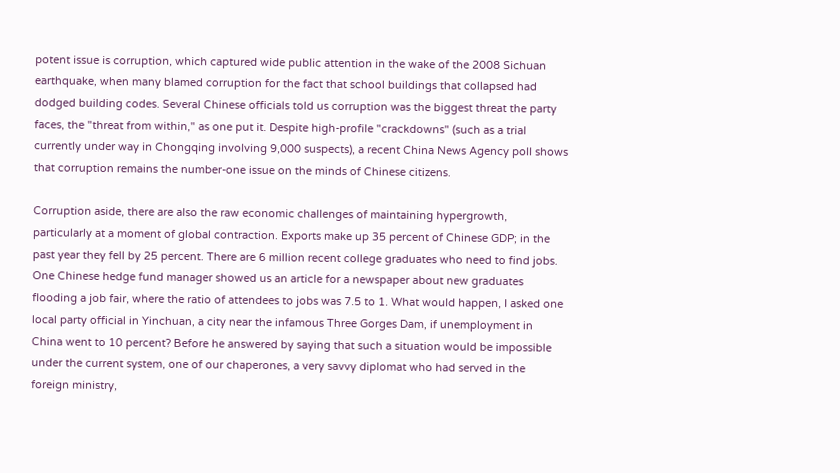potent issue is corruption, which captured wide public attention in the wake of the 2008 Sichuan earthquake, when many blamed corruption for the fact that school buildings that collapsed had dodged building codes. Several Chinese officials told us corruption was the biggest threat the party faces, the "threat from within," as one put it. Despite high-profile "crackdowns" (such as a trial currently under way in Chongqing involving 9,000 suspects), a recent China News Agency poll shows that corruption remains the number-one issue on the minds of Chinese citizens.

Corruption aside, there are also the raw economic challenges of maintaining hypergrowth, particularly at a moment of global contraction. Exports make up 35 percent of Chinese GDP; in the past year they fell by 25 percent. There are 6 million recent college graduates who need to find jobs. One Chinese hedge fund manager showed us an article for a newspaper about new graduates flooding a job fair, where the ratio of attendees to jobs was 7.5 to 1. What would happen, I asked one local party official in Yinchuan, a city near the infamous Three Gorges Dam, if unemployment in China went to 10 percent? Before he answered by saying that such a situation would be impossible under the current system, one of our chaperones, a very savvy diplomat who had served in the foreign ministry,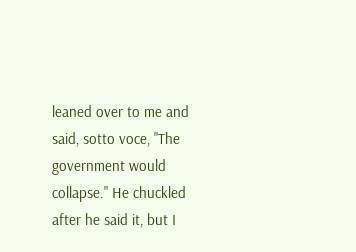leaned over to me and said, sotto voce, "The government would collapse." He chuckled after he said it, but I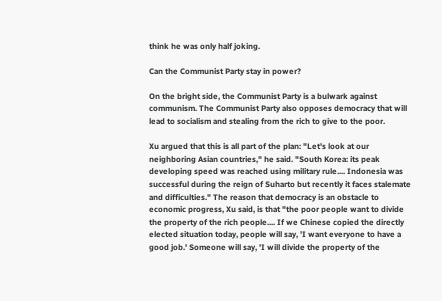think he was only half joking.

Can the Communist Party stay in power?

On the bright side, the Communist Party is a bulwark against communism. The Communist Party also opposes democracy that will lead to socialism and stealing from the rich to give to the poor.

Xu argued that this is all part of the plan: "Let's look at our neighboring Asian countries," he said. "South Korea: its peak developing speed was reached using military rule.... Indonesia was successful during the reign of Suharto but recently it faces stalemate and difficulties." The reason that democracy is an obstacle to economic progress, Xu said, is that "the poor people want to divide the property of the rich people.... If we Chinese copied the directly elected situation today, people will say, 'I want everyone to have a good job.' Someone will say, 'I will divide the property of the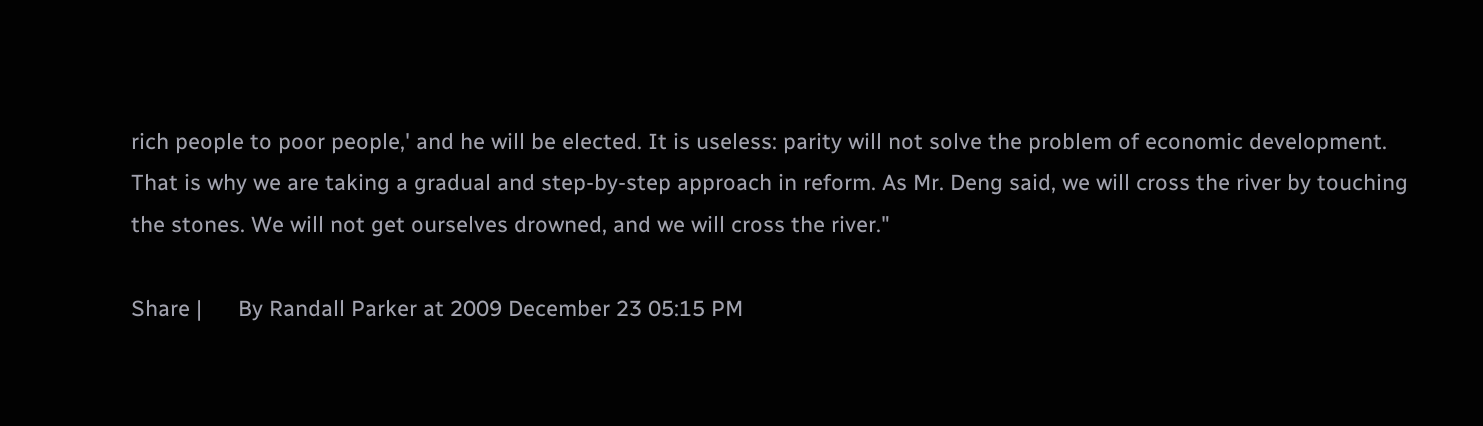rich people to poor people,' and he will be elected. It is useless: parity will not solve the problem of economic development. That is why we are taking a gradual and step-by-step approach in reform. As Mr. Deng said, we will cross the river by touching the stones. We will not get ourselves drowned, and we will cross the river."

Share |      By Randall Parker at 2009 December 23 05:15 PM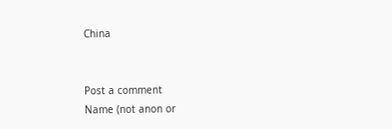China


Post a comment
Name (not anon or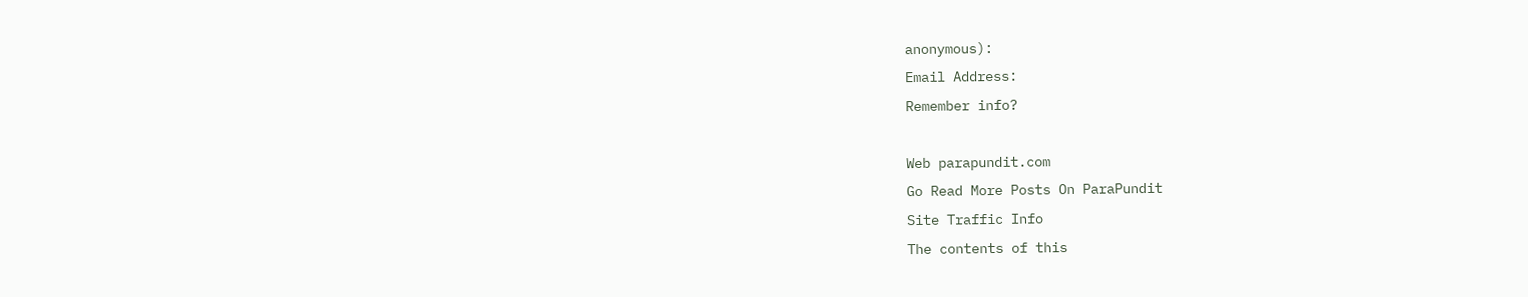anonymous):
Email Address:
Remember info?

Web parapundit.com
Go Read More Posts On ParaPundit
Site Traffic Info
The contents of this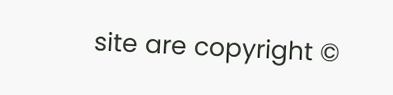site are copyright ©